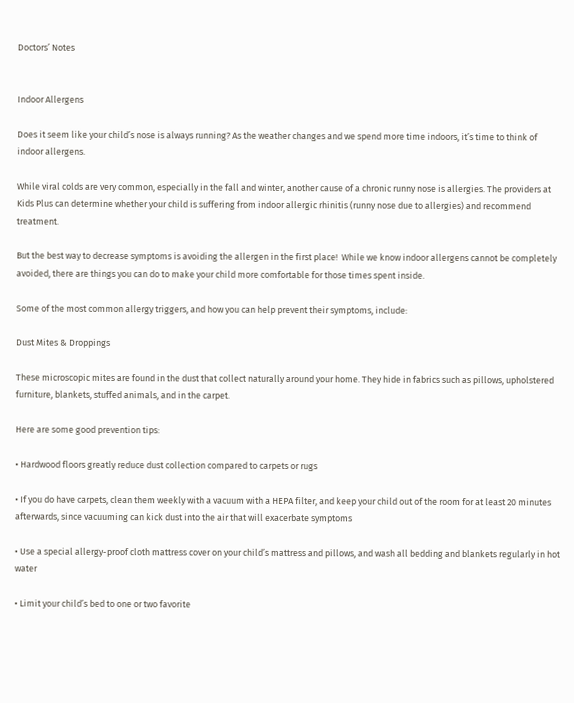Doctors’ Notes


Indoor Allergens

Does it seem like your child’s nose is always running? As the weather changes and we spend more time indoors, it’s time to think of indoor allergens.

While viral colds are very common, especially in the fall and winter, another cause of a chronic runny nose is allergies. The providers at Kids Plus can determine whether your child is suffering from indoor allergic rhinitis (runny nose due to allergies) and recommend treatment.

But the best way to decrease symptoms is avoiding the allergen in the first place!  While we know indoor allergens cannot be completely avoided, there are things you can do to make your child more comfortable for those times spent inside.

Some of the most common allergy triggers, and how you can help prevent their symptoms, include:

Dust Mites & Droppings

These microscopic mites are found in the dust that collect naturally around your home. They hide in fabrics such as pillows, upholstered furniture, blankets, stuffed animals, and in the carpet.

Here are some good prevention tips:

• Hardwood floors greatly reduce dust collection compared to carpets or rugs

• If you do have carpets, clean them weekly with a vacuum with a HEPA filter, and keep your child out of the room for at least 20 minutes afterwards, since vacuuming can kick dust into the air that will exacerbate symptoms

• Use a special allergy-proof cloth mattress cover on your child’s mattress and pillows, and wash all bedding and blankets regularly in hot water

• Limit your child’s bed to one or two favorite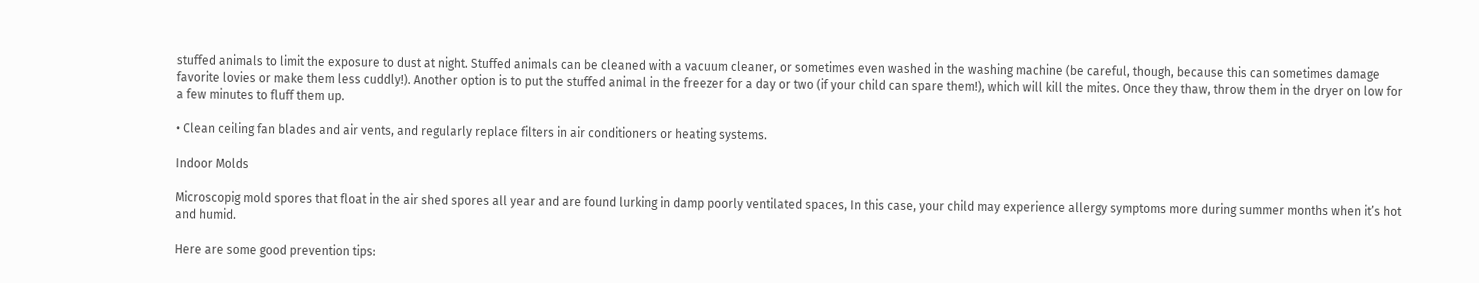stuffed animals to limit the exposure to dust at night. Stuffed animals can be cleaned with a vacuum cleaner, or sometimes even washed in the washing machine (be careful, though, because this can sometimes damage favorite lovies or make them less cuddly!). Another option is to put the stuffed animal in the freezer for a day or two (if your child can spare them!), which will kill the mites. Once they thaw, throw them in the dryer on low for a few minutes to fluff them up.

• Clean ceiling fan blades and air vents, and regularly replace filters in air conditioners or heating systems.

Indoor Molds

Microscopig mold spores that float in the air shed spores all year and are found lurking in damp poorly ventilated spaces, In this case, your child may experience allergy symptoms more during summer months when it’s hot and humid.

Here are some good prevention tips: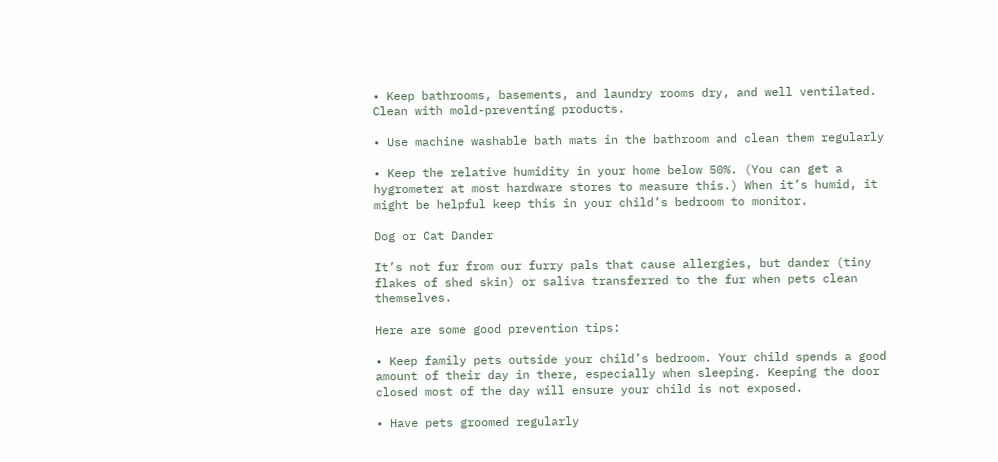• Keep bathrooms, basements, and laundry rooms dry, and well ventilated. Clean with mold-preventing products.

• Use machine washable bath mats in the bathroom and clean them regularly

• Keep the relative humidity in your home below 50%. (You can get a hygrometer at most hardware stores to measure this.) When it’s humid, it might be helpful keep this in your child’s bedroom to monitor.

Dog or Cat Dander

It’s not fur from our furry pals that cause allergies, but dander (tiny flakes of shed skin) or saliva transferred to the fur when pets clean themselves.

Here are some good prevention tips:

• Keep family pets outside your child’s bedroom. Your child spends a good amount of their day in there, especially when sleeping. Keeping the door closed most of the day will ensure your child is not exposed.

• Have pets groomed regularly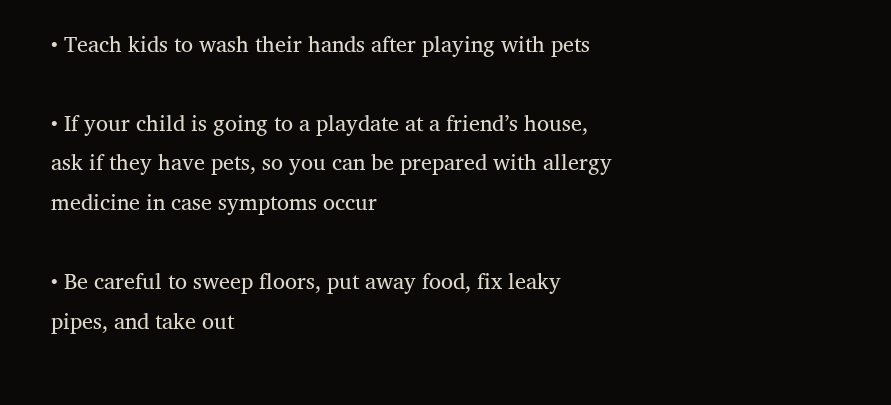• Teach kids to wash their hands after playing with pets

• If your child is going to a playdate at a friend’s house, ask if they have pets, so you can be prepared with allergy medicine in case symptoms occur

• Be careful to sweep floors, put away food, fix leaky pipes, and take out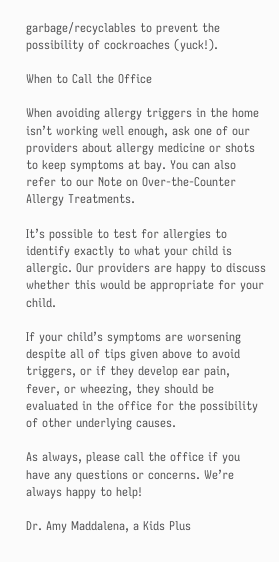garbage/recyclables to prevent the possibility of cockroaches (yuck!).

When to Call the Office

When avoiding allergy triggers in the home isn’t working well enough, ask one of our providers about allergy medicine or shots to keep symptoms at bay. You can also refer to our Note on Over-the-Counter Allergy Treatments.

It’s possible to test for allergies to identify exactly to what your child is allergic. Our providers are happy to discuss whether this would be appropriate for your child.

If your child’s symptoms are worsening despite all of tips given above to avoid triggers, or if they develop ear pain, fever, or wheezing, they should be evaluated in the office for the possibility of other underlying causes.

As always, please call the office if you have any questions or concerns. We’re always happy to help!

Dr. Amy Maddalena, a Kids Plus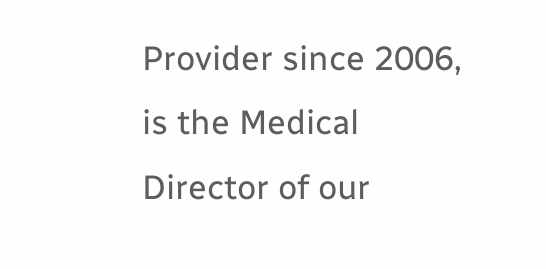Provider since 2006, is the Medical Director of our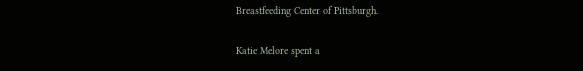Breastfeeding Center of Pittsburgh.

Katie Melore spent a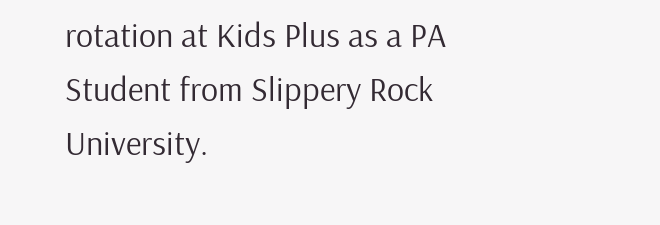rotation at Kids Plus as a PA Student from Slippery Rock University.